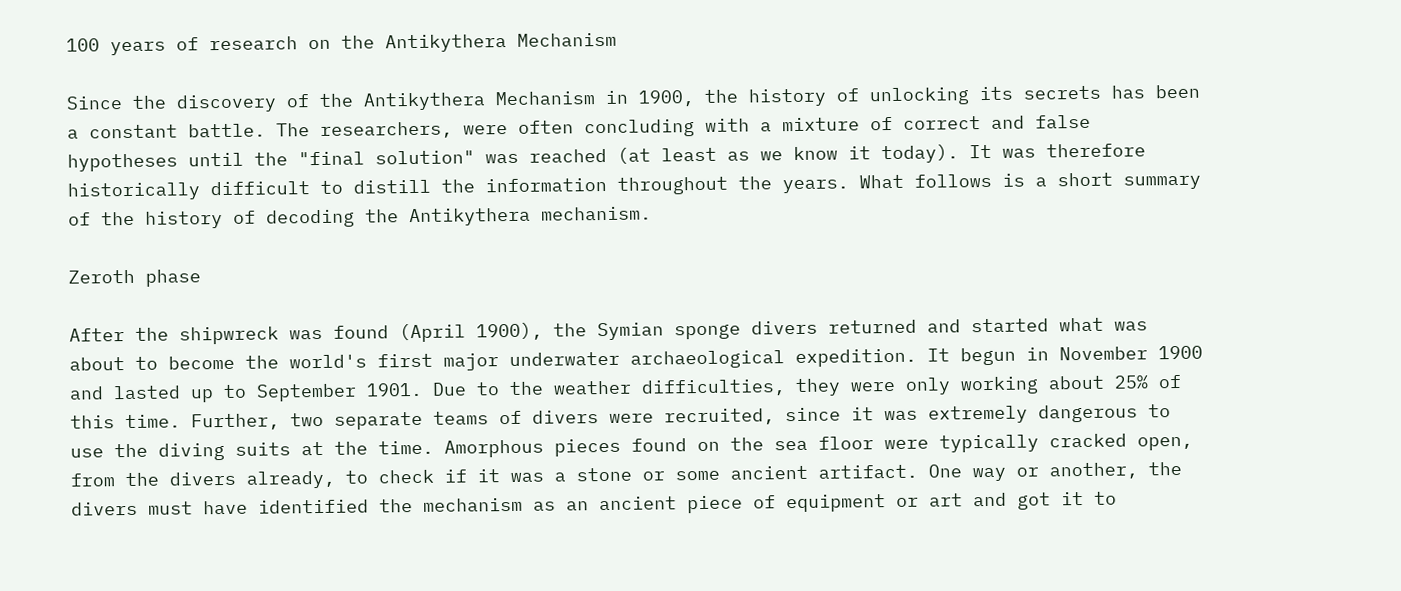100 years of research on the Antikythera Mechanism

Since the discovery of the Antikythera Mechanism in 1900, the history of unlocking its secrets has been a constant battle. The researchers, were often concluding with a mixture of correct and false hypotheses until the "final solution" was reached (at least as we know it today). It was therefore historically difficult to distill the information throughout the years. What follows is a short summary of the history of decoding the Antikythera mechanism.

Zeroth phase

After the shipwreck was found (April 1900), the Symian sponge divers returned and started what was about to become the world's first major underwater archaeological expedition. It begun in November 1900 and lasted up to September 1901. Due to the weather difficulties, they were only working about 25% of this time. Further, two separate teams of divers were recruited, since it was extremely dangerous to use the diving suits at the time. Amorphous pieces found on the sea floor were typically cracked open, from the divers already, to check if it was a stone or some ancient artifact. One way or another, the divers must have identified the mechanism as an ancient piece of equipment or art and got it to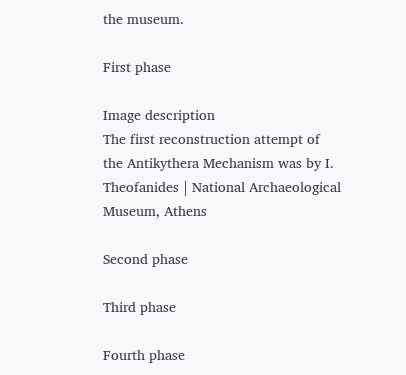the museum.

First phase

Image description
The first reconstruction attempt of the Antikythera Mechanism was by I. Theofanides | National Archaeological Museum, Athens

Second phase

Third phase

Fourth phase